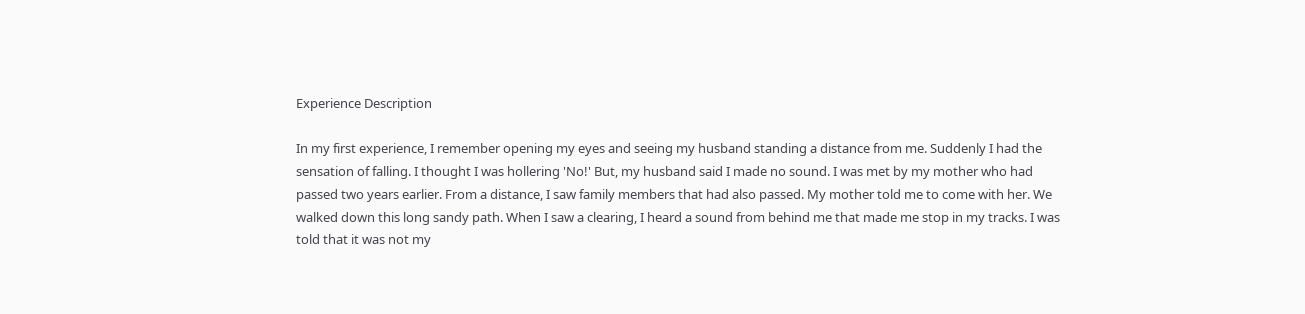Experience Description

In my first experience, I remember opening my eyes and seeing my husband standing a distance from me. Suddenly I had the sensation of falling. I thought I was hollering 'No!' But, my husband said I made no sound. I was met by my mother who had passed two years earlier. From a distance, I saw family members that had also passed. My mother told me to come with her. We walked down this long sandy path. When I saw a clearing, I heard a sound from behind me that made me stop in my tracks. I was told that it was not my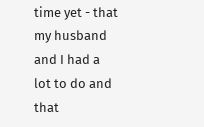time yet - that my husband and I had a lot to do and that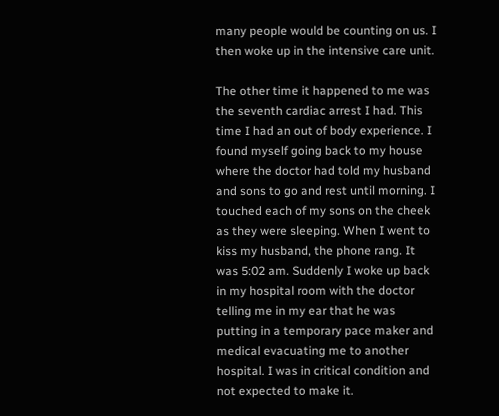many people would be counting on us. I then woke up in the intensive care unit.

The other time it happened to me was the seventh cardiac arrest I had. This time I had an out of body experience. I found myself going back to my house where the doctor had told my husband and sons to go and rest until morning. I touched each of my sons on the cheek as they were sleeping. When I went to kiss my husband, the phone rang. It was 5:02 am. Suddenly I woke up back in my hospital room with the doctor telling me in my ear that he was putting in a temporary pace maker and medical evacuating me to another hospital. I was in critical condition and not expected to make it.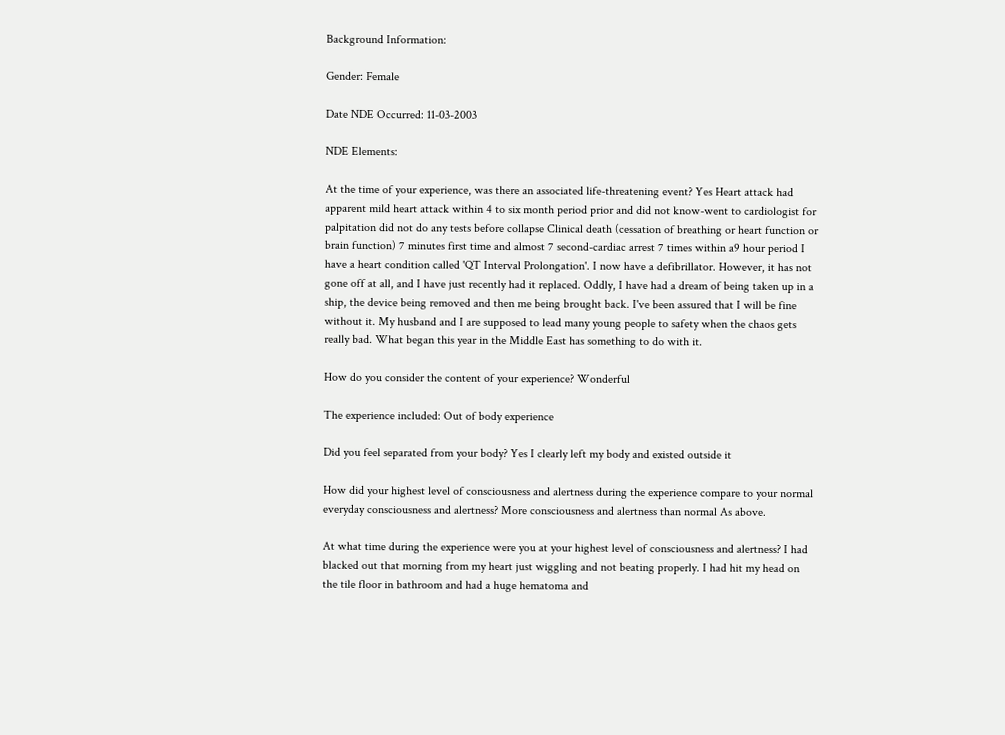Background Information:

Gender: Female

Date NDE Occurred: 11-03-2003

NDE Elements:

At the time of your experience, was there an associated life-threatening event? Yes Heart attack had apparent mild heart attack within 4 to six month period prior and did not know-went to cardiologist for palpitation did not do any tests before collapse Clinical death (cessation of breathing or heart function or brain function) 7 minutes first time and almost 7 second-cardiac arrest 7 times within a9 hour period I have a heart condition called 'QT Interval Prolongation'. I now have a defibrillator. However, it has not gone off at all, and I have just recently had it replaced. Oddly, I have had a dream of being taken up in a ship, the device being removed and then me being brought back. I've been assured that I will be fine without it. My husband and I are supposed to lead many young people to safety when the chaos gets really bad. What began this year in the Middle East has something to do with it.

How do you consider the content of your experience? Wonderful

The experience included: Out of body experience

Did you feel separated from your body? Yes I clearly left my body and existed outside it

How did your highest level of consciousness and alertness during the experience compare to your normal everyday consciousness and alertness? More consciousness and alertness than normal As above.

At what time during the experience were you at your highest level of consciousness and alertness? I had blacked out that morning from my heart just wiggling and not beating properly. I had hit my head on the tile floor in bathroom and had a huge hematoma and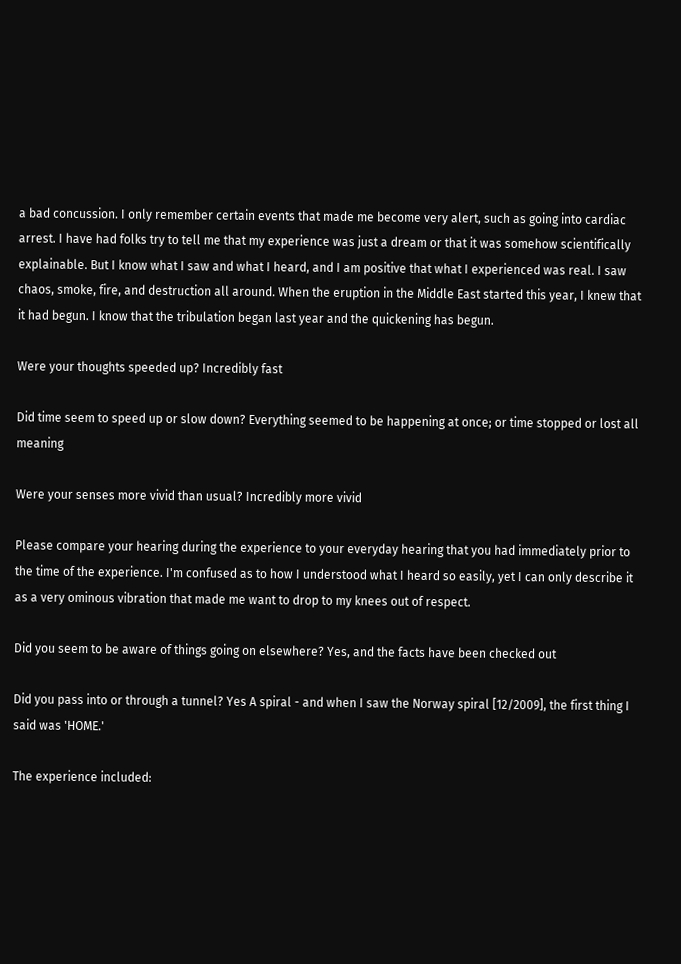a bad concussion. I only remember certain events that made me become very alert, such as going into cardiac arrest. I have had folks try to tell me that my experience was just a dream or that it was somehow scientifically explainable. But I know what I saw and what I heard, and I am positive that what I experienced was real. I saw chaos, smoke, fire, and destruction all around. When the eruption in the Middle East started this year, I knew that it had begun. I know that the tribulation began last year and the quickening has begun.

Were your thoughts speeded up? Incredibly fast

Did time seem to speed up or slow down? Everything seemed to be happening at once; or time stopped or lost all meaning

Were your senses more vivid than usual? Incredibly more vivid

Please compare your hearing during the experience to your everyday hearing that you had immediately prior to the time of the experience. I'm confused as to how I understood what I heard so easily, yet I can only describe it as a very ominous vibration that made me want to drop to my knees out of respect.

Did you seem to be aware of things going on elsewhere? Yes, and the facts have been checked out

Did you pass into or through a tunnel? Yes A spiral - and when I saw the Norway spiral [12/2009], the first thing I said was 'HOME.'

The experience included: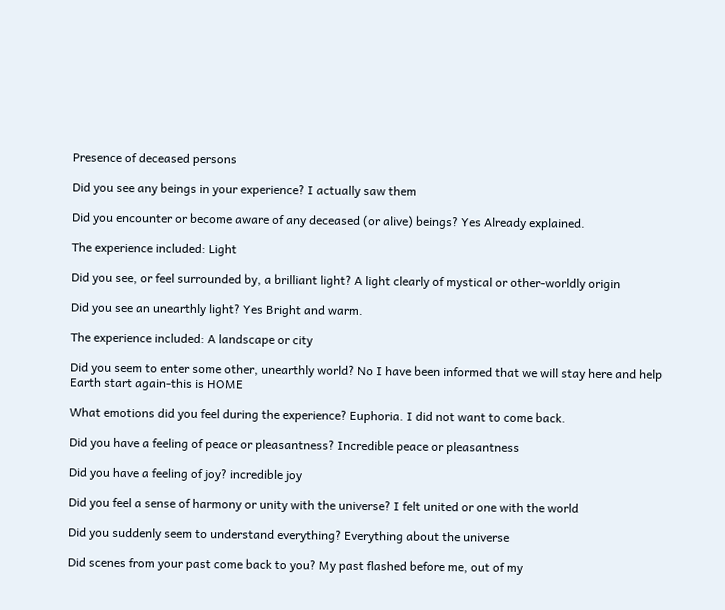Presence of deceased persons

Did you see any beings in your experience? I actually saw them

Did you encounter or become aware of any deceased (or alive) beings? Yes Already explained.

The experience included: Light

Did you see, or feel surrounded by, a brilliant light? A light clearly of mystical or other-worldly origin

Did you see an unearthly light? Yes Bright and warm.

The experience included: A landscape or city

Did you seem to enter some other, unearthly world? No I have been informed that we will stay here and help Earth start again-this is HOME

What emotions did you feel during the experience? Euphoria. I did not want to come back.

Did you have a feeling of peace or pleasantness? Incredible peace or pleasantness

Did you have a feeling of joy? incredible joy

Did you feel a sense of harmony or unity with the universe? I felt united or one with the world

Did you suddenly seem to understand everything? Everything about the universe

Did scenes from your past come back to you? My past flashed before me, out of my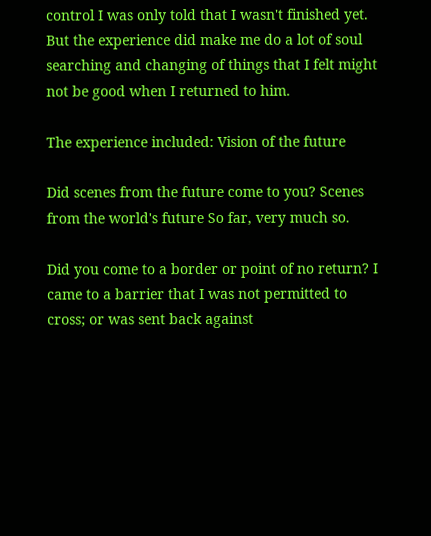control I was only told that I wasn't finished yet. But the experience did make me do a lot of soul searching and changing of things that I felt might not be good when I returned to him.

The experience included: Vision of the future

Did scenes from the future come to you? Scenes from the world's future So far, very much so.

Did you come to a border or point of no return? I came to a barrier that I was not permitted to cross; or was sent back against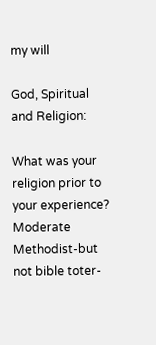my will

God, Spiritual and Religion:

What was your religion prior to your experience? Moderate Methodist-but not bible toter-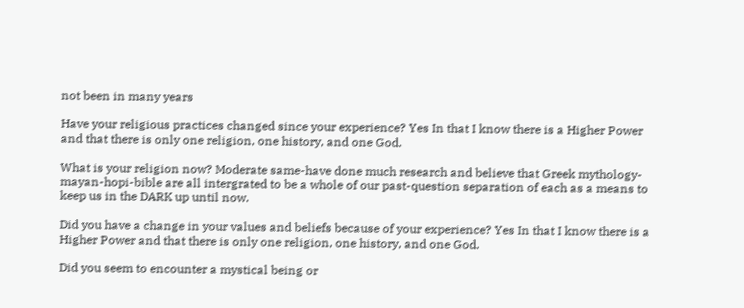not been in many years

Have your religious practices changed since your experience? Yes In that I know there is a Higher Power and that there is only one religion, one history, and one God.

What is your religion now? Moderate same-have done much research and believe that Greek mythology-mayan-hopi-bible are all intergrated to be a whole of our past-question separation of each as a means to keep us in the DARK up until now.

Did you have a change in your values and beliefs because of your experience? Yes In that I know there is a Higher Power and that there is only one religion, one history, and one God.

Did you seem to encounter a mystical being or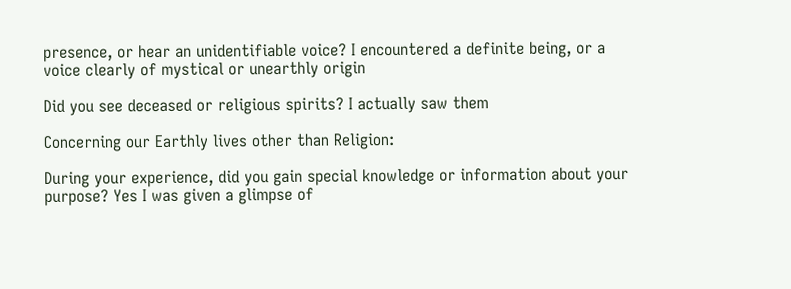presence, or hear an unidentifiable voice? I encountered a definite being, or a voice clearly of mystical or unearthly origin

Did you see deceased or religious spirits? I actually saw them

Concerning our Earthly lives other than Religion:

During your experience, did you gain special knowledge or information about your purpose? Yes I was given a glimpse of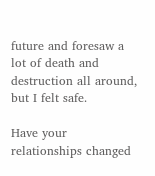future and foresaw a lot of death and destruction all around, but I felt safe.

Have your relationships changed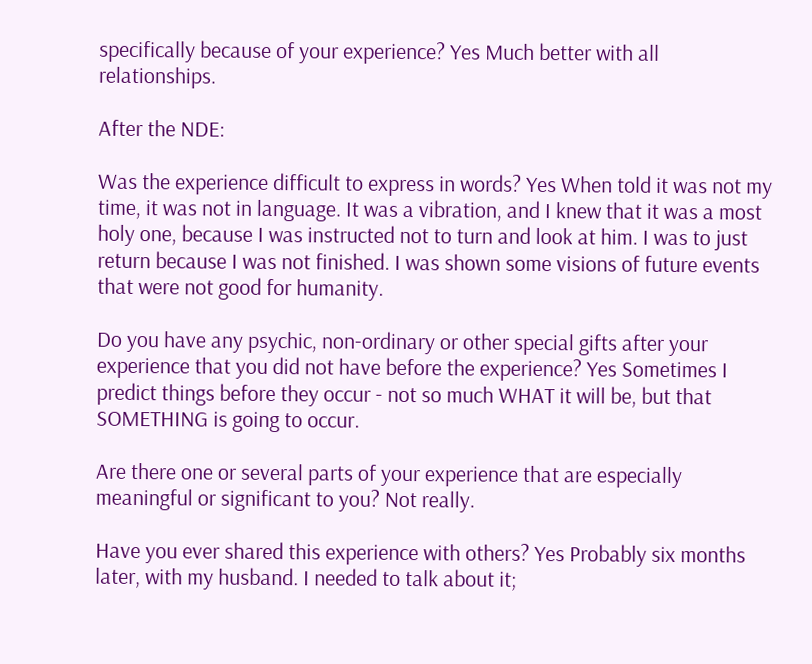specifically because of your experience? Yes Much better with all relationships.

After the NDE:

Was the experience difficult to express in words? Yes When told it was not my time, it was not in language. It was a vibration, and I knew that it was a most holy one, because I was instructed not to turn and look at him. I was to just return because I was not finished. I was shown some visions of future events that were not good for humanity.

Do you have any psychic, non-ordinary or other special gifts after your experience that you did not have before the experience? Yes Sometimes I predict things before they occur - not so much WHAT it will be, but that SOMETHING is going to occur.

Are there one or several parts of your experience that are especially meaningful or significant to you? Not really.

Have you ever shared this experience with others? Yes Probably six months later, with my husband. I needed to talk about it;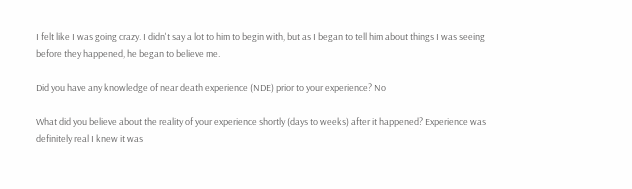I felt like I was going crazy. I didn't say a lot to him to begin with, but as I began to tell him about things I was seeing before they happened, he began to believe me.

Did you have any knowledge of near death experience (NDE) prior to your experience? No

What did you believe about the reality of your experience shortly (days to weeks) after it happened? Experience was definitely real I knew it was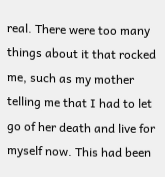real. There were too many things about it that rocked me, such as my mother telling me that I had to let go of her death and live for myself now. This had been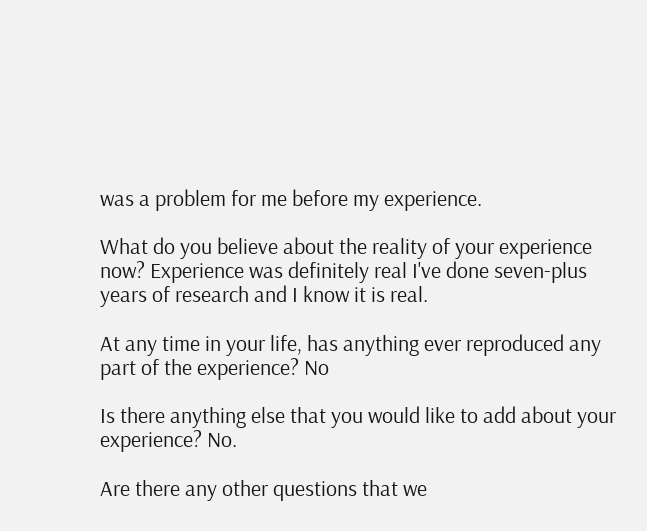was a problem for me before my experience.

What do you believe about the reality of your experience now? Experience was definitely real I've done seven-plus years of research and I know it is real.

At any time in your life, has anything ever reproduced any part of the experience? No

Is there anything else that you would like to add about your experience? No.

Are there any other questions that we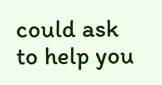could ask to help you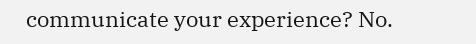communicate your experience? No.